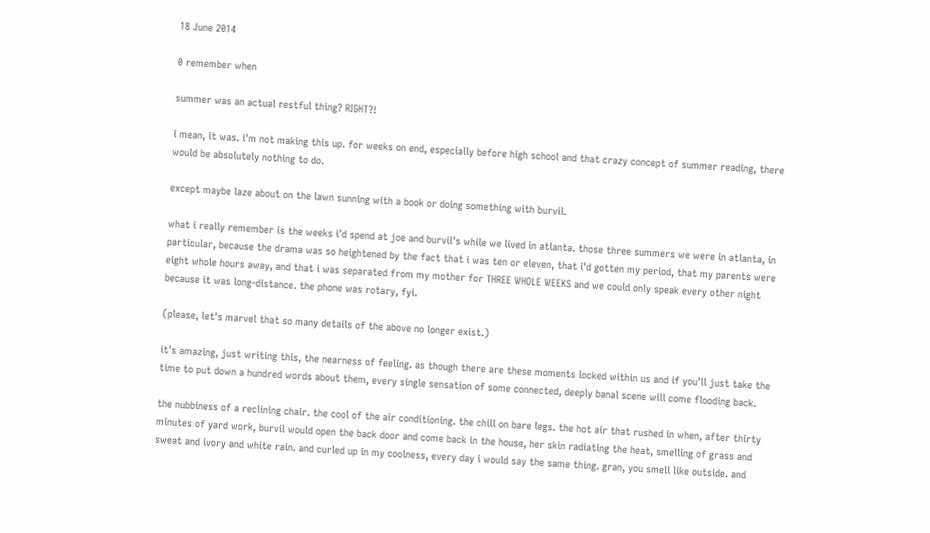18 June 2014

0 remember when

summer was an actual restful thing? RIGHT?!

i mean, it was. i'm not making this up. for weeks on end, especially before high school and that crazy concept of summer reading, there would be absolutely nothing to do.

except maybe laze about on the lawn sunning with a book or doing something with burvil.

what i really remember is the weeks i'd spend at joe and burvil's while we lived in atlanta. those three summers we were in atlanta, in particular, because the drama was so heightened by the fact that i was ten or eleven, that i'd gotten my period, that my parents were eight whole hours away, and that i was separated from my mother for THREE WHOLE WEEKS and we could only speak every other night because it was long-distance. the phone was rotary, fyi.

(please, let's marvel that so many details of the above no longer exist.)

it's amazing, just writing this, the nearness of feeling. as though there are these moments locked within us and if you'll just take the time to put down a hundred words about them, every single sensation of some connected, deeply banal scene will come flooding back.

the nubbiness of a reclining chair. the cool of the air conditioning. the chill on bare legs. the hot air that rushed in when, after thirty minutes of yard work, burvil would open the back door and come back in the house, her skin radiating the heat, smelling of grass and sweat and ivory and white rain. and curled up in my coolness, every day i would say the same thing. gran, you smell like outside. and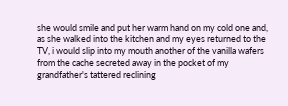she would smile and put her warm hand on my cold one and, as she walked into the kitchen and my eyes returned to the TV, i would slip into my mouth another of the vanilla wafers from the cache secreted away in the pocket of my grandfather's tattered reclining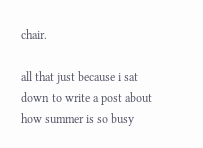chair.

all that just because i sat down to write a post about how summer is so busy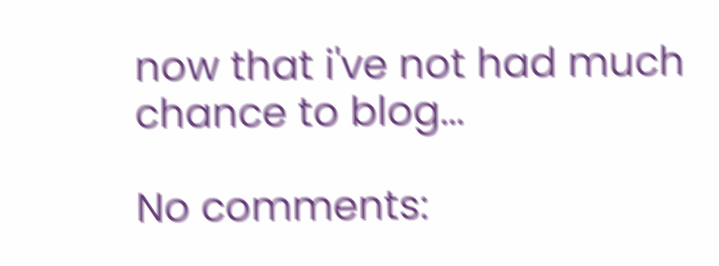now that i've not had much chance to blog...

No comments: